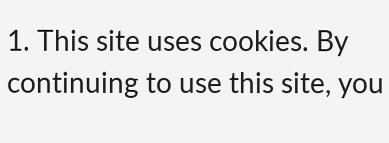1. This site uses cookies. By continuing to use this site, you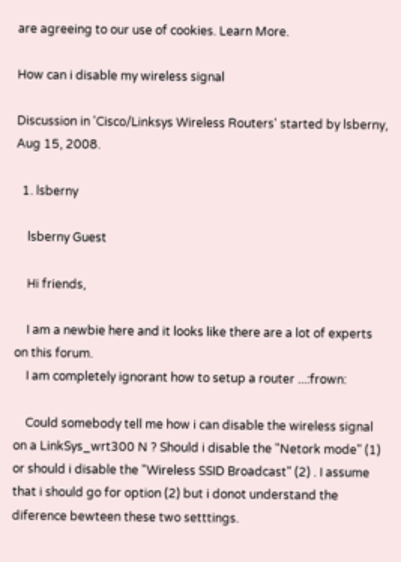are agreeing to our use of cookies. Learn More.

How can i disable my wireless signal

Discussion in 'Cisco/Linksys Wireless Routers' started by lsberny, Aug 15, 2008.

  1. lsberny

    lsberny Guest

    Hi friends,

    I am a newbie here and it looks like there are a lot of experts on this forum.
    I am completely ignorant how to setup a router ...:frown:

    Could somebody tell me how i can disable the wireless signal on a LinkSys_wrt300 N ? Should i disable the "Netork mode" (1) or should i disable the "Wireless SSID Broadcast" (2) . I assume that i should go for option (2) but i donot understand the diference bewteen these two setttings.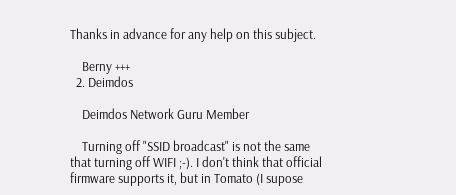Thanks in advance for any help on this subject.

    Berny +++
  2. Deimdos

    Deimdos Network Guru Member

    Turning off "SSID broadcast" is not the same that turning off WIFI ;-). I don't think that official firmware supports it, but in Tomato (I supose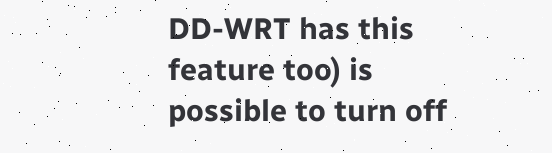DD-WRT has this feature too) is possible to turn off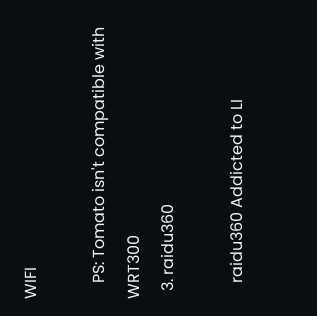WIFI

    PS: Tomato isn't compatible with WRT300
  3. raidu360

    raidu360 Addicted to LI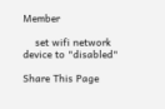Member

    set wifi network device to "disabled"

Share This Page